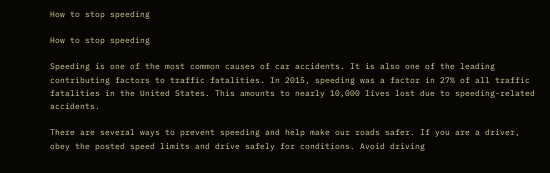How to stop speeding

How to stop speeding

Speeding is one of the most common causes of car accidents. It is also one of the leading contributing factors to traffic fatalities. In 2015, speeding was a factor in 27% of all traffic fatalities in the United States. This amounts to nearly 10,000 lives lost due to speeding-related accidents.

There are several ways to prevent speeding and help make our roads safer. If you are a driver, obey the posted speed limits and drive safely for conditions. Avoid driving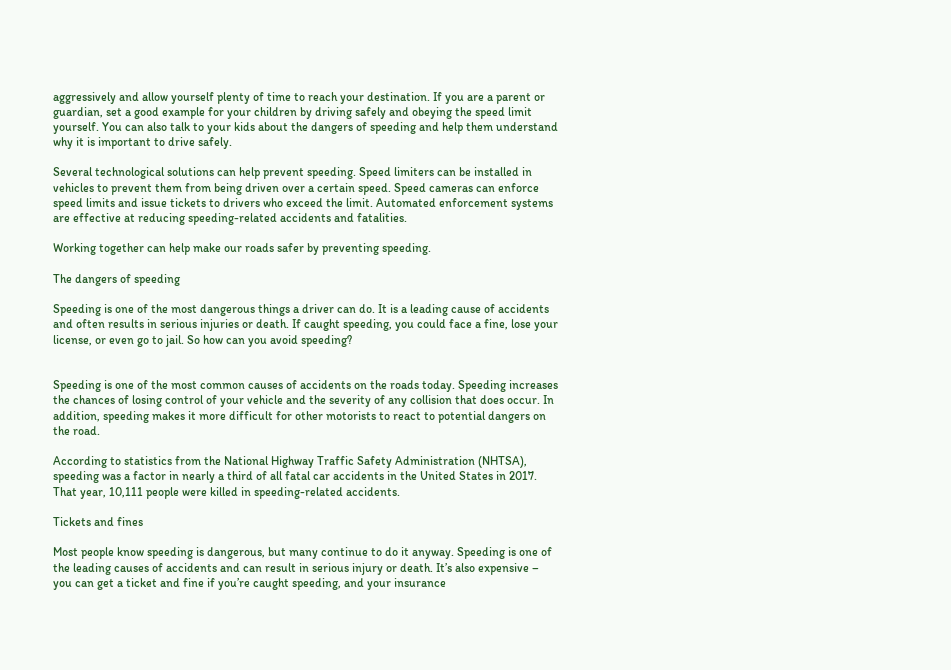aggressively and allow yourself plenty of time to reach your destination. If you are a parent or guardian, set a good example for your children by driving safely and obeying the speed limit yourself. You can also talk to your kids about the dangers of speeding and help them understand why it is important to drive safely.

Several technological solutions can help prevent speeding. Speed limiters can be installed in vehicles to prevent them from being driven over a certain speed. Speed cameras can enforce speed limits and issue tickets to drivers who exceed the limit. Automated enforcement systems are effective at reducing speeding-related accidents and fatalities.

Working together can help make our roads safer by preventing speeding.

The dangers of speeding

Speeding is one of the most dangerous things a driver can do. It is a leading cause of accidents and often results in serious injuries or death. If caught speeding, you could face a fine, lose your license, or even go to jail. So how can you avoid speeding?


Speeding is one of the most common causes of accidents on the roads today. Speeding increases the chances of losing control of your vehicle and the severity of any collision that does occur. In addition, speeding makes it more difficult for other motorists to react to potential dangers on the road.

According to statistics from the National Highway Traffic Safety Administration (NHTSA), speeding was a factor in nearly a third of all fatal car accidents in the United States in 2017. That year, 10,111 people were killed in speeding-related accidents.

Tickets and fines

Most people know speeding is dangerous, but many continue to do it anyway. Speeding is one of the leading causes of accidents and can result in serious injury or death. It’s also expensive – you can get a ticket and fine if you’re caught speeding, and your insurance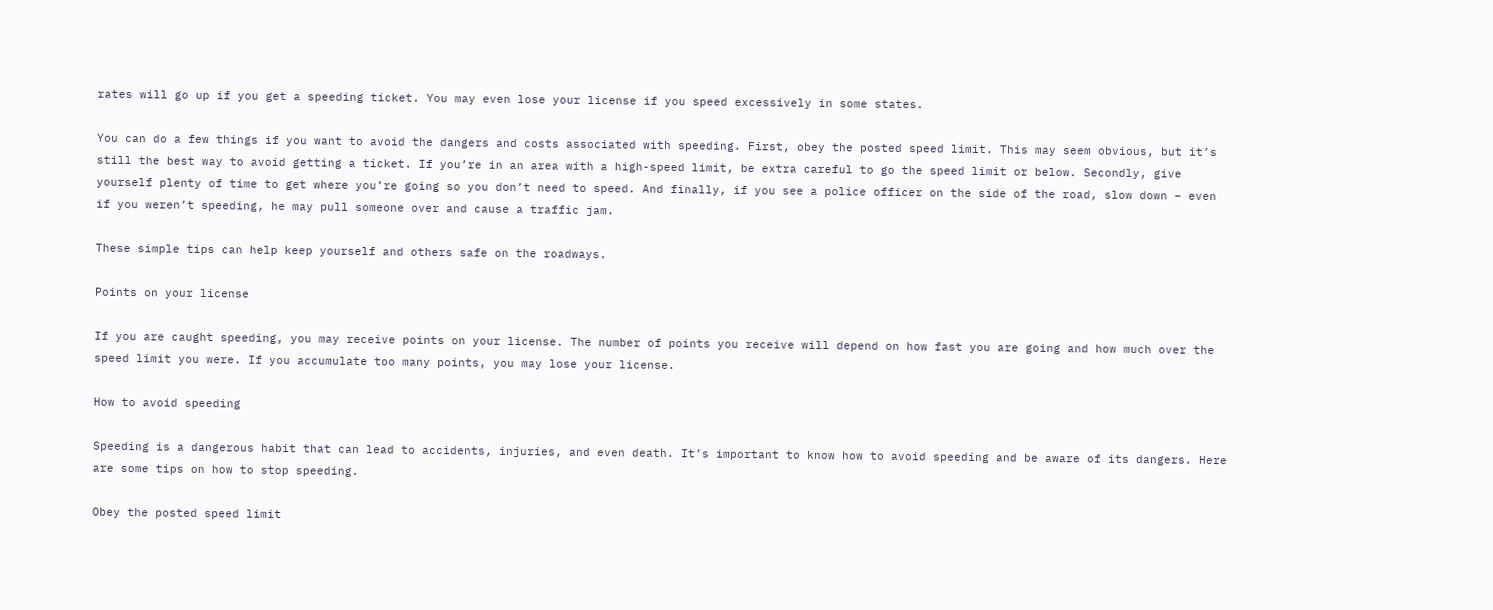rates will go up if you get a speeding ticket. You may even lose your license if you speed excessively in some states.

You can do a few things if you want to avoid the dangers and costs associated with speeding. First, obey the posted speed limit. This may seem obvious, but it’s still the best way to avoid getting a ticket. If you’re in an area with a high-speed limit, be extra careful to go the speed limit or below. Secondly, give yourself plenty of time to get where you’re going so you don’t need to speed. And finally, if you see a police officer on the side of the road, slow down – even if you weren’t speeding, he may pull someone over and cause a traffic jam.

These simple tips can help keep yourself and others safe on the roadways.

Points on your license

If you are caught speeding, you may receive points on your license. The number of points you receive will depend on how fast you are going and how much over the speed limit you were. If you accumulate too many points, you may lose your license.

How to avoid speeding

Speeding is a dangerous habit that can lead to accidents, injuries, and even death. It’s important to know how to avoid speeding and be aware of its dangers. Here are some tips on how to stop speeding.

Obey the posted speed limit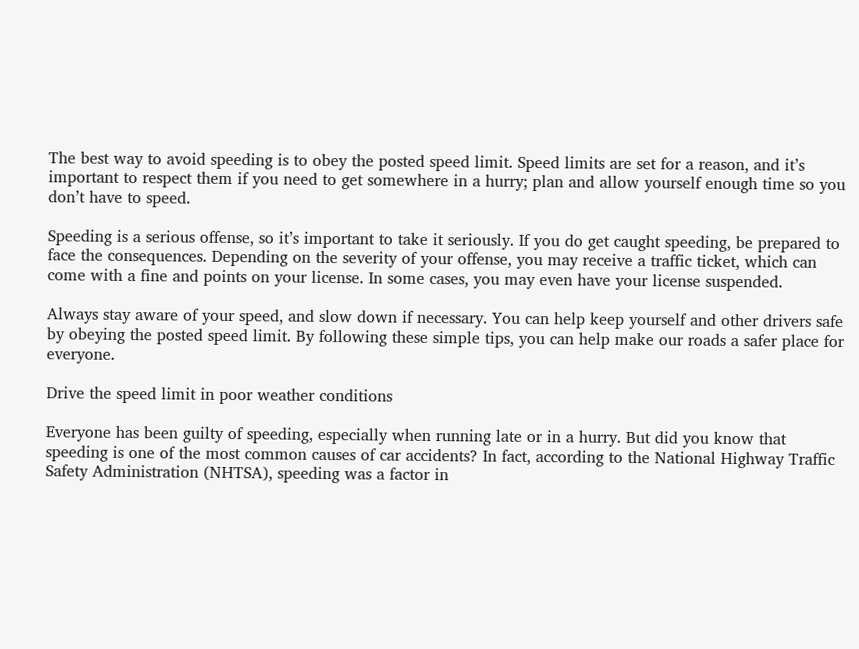The best way to avoid speeding is to obey the posted speed limit. Speed limits are set for a reason, and it’s important to respect them if you need to get somewhere in a hurry; plan and allow yourself enough time so you don’t have to speed.

Speeding is a serious offense, so it’s important to take it seriously. If you do get caught speeding, be prepared to face the consequences. Depending on the severity of your offense, you may receive a traffic ticket, which can come with a fine and points on your license. In some cases, you may even have your license suspended.

Always stay aware of your speed, and slow down if necessary. You can help keep yourself and other drivers safe by obeying the posted speed limit. By following these simple tips, you can help make our roads a safer place for everyone.

Drive the speed limit in poor weather conditions

Everyone has been guilty of speeding, especially when running late or in a hurry. But did you know that speeding is one of the most common causes of car accidents? In fact, according to the National Highway Traffic Safety Administration (NHTSA), speeding was a factor in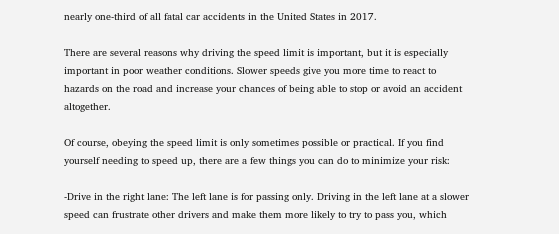nearly one-third of all fatal car accidents in the United States in 2017.

There are several reasons why driving the speed limit is important, but it is especially important in poor weather conditions. Slower speeds give you more time to react to hazards on the road and increase your chances of being able to stop or avoid an accident altogether.

Of course, obeying the speed limit is only sometimes possible or practical. If you find yourself needing to speed up, there are a few things you can do to minimize your risk:

-Drive in the right lane: The left lane is for passing only. Driving in the left lane at a slower speed can frustrate other drivers and make them more likely to try to pass you, which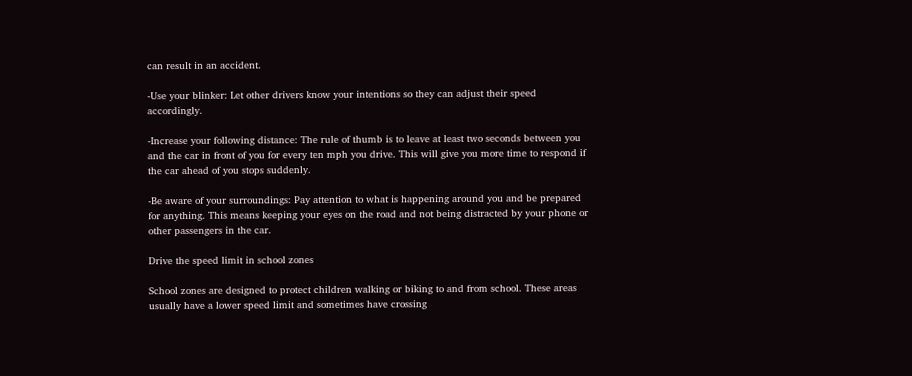can result in an accident.

-Use your blinker: Let other drivers know your intentions so they can adjust their speed accordingly.

-Increase your following distance: The rule of thumb is to leave at least two seconds between you and the car in front of you for every ten mph you drive. This will give you more time to respond if the car ahead of you stops suddenly.

-Be aware of your surroundings: Pay attention to what is happening around you and be prepared for anything. This means keeping your eyes on the road and not being distracted by your phone or other passengers in the car.

Drive the speed limit in school zones

School zones are designed to protect children walking or biking to and from school. These areas usually have a lower speed limit and sometimes have crossing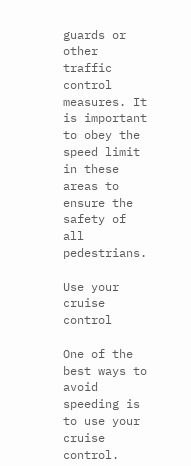guards or other traffic control measures. It is important to obey the speed limit in these areas to ensure the safety of all pedestrians.

Use your cruise control

One of the best ways to avoid speeding is to use your cruise control.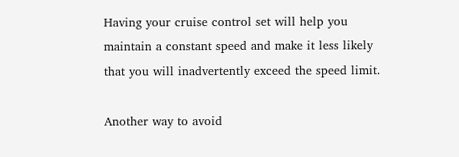Having your cruise control set will help you maintain a constant speed and make it less likely that you will inadvertently exceed the speed limit.

Another way to avoid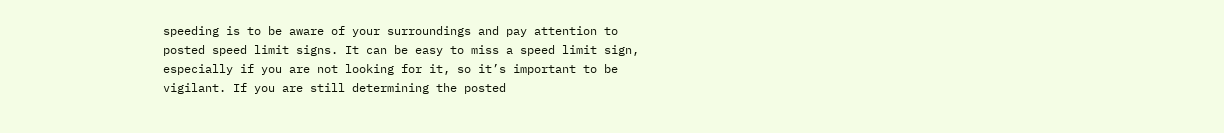speeding is to be aware of your surroundings and pay attention to posted speed limit signs. It can be easy to miss a speed limit sign, especially if you are not looking for it, so it’s important to be vigilant. If you are still determining the posted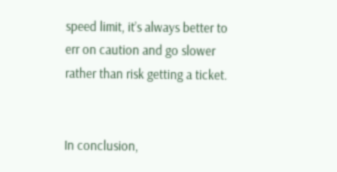speed limit, it’s always better to err on caution and go slower rather than risk getting a ticket.


In conclusion,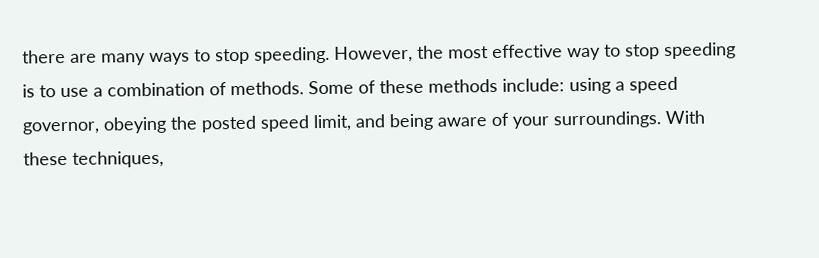there are many ways to stop speeding. However, the most effective way to stop speeding is to use a combination of methods. Some of these methods include: using a speed governor, obeying the posted speed limit, and being aware of your surroundings. With these techniques,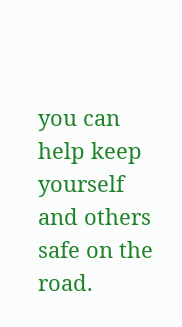you can help keep yourself and others safe on the road.